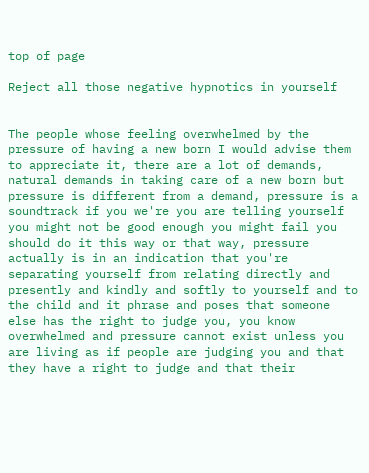top of page

Reject all those negative hypnotics in yourself


The people whose feeling overwhelmed by the pressure of having a new born I would advise them to appreciate it, there are a lot of demands, natural demands in taking care of a new born but pressure is different from a demand, pressure is a soundtrack if you we're you are telling yourself you might not be good enough you might fail you should do it this way or that way, pressure actually is in an indication that you're separating yourself from relating directly and presently and kindly and softly to yourself and to the child and it phrase and poses that someone else has the right to judge you, you know overwhelmed and pressure cannot exist unless you are living as if people are judging you and that they have a right to judge and that their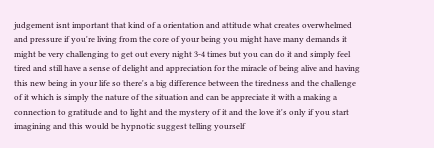judgement isnt important that kind of a orientation and attitude what creates overwhelmed and pressure if you're living from the core of your being you might have many demands it might be very challenging to get out every night 3-4 times but you can do it and simply feel tired and still have a sense of delight and appreciation for the miracle of being alive and having this new being in your life so there's a big difference between the tiredness and the challenge of it which is simply the nature of the situation and can be appreciate it with a making a connection to gratitude and to light and the mystery of it and the love it's only if you start imagining and this would be hypnotic suggest telling yourself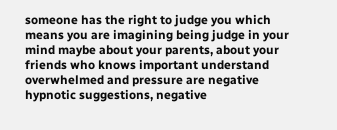someone has the right to judge you which means you are imagining being judge in your mind maybe about your parents, about your friends who knows important understand overwhelmed and pressure are negative hypnotic suggestions, negative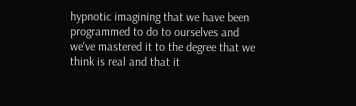hypnotic imagining that we have been programmed to do to ourselves and we've mastered it to the degree that we think is real and that it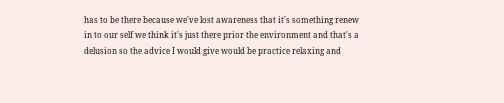has to be there because we've lost awareness that it's something renew in to our self we think it's just there prior the environment and that's a delusion so the advice I would give would be practice relaxing and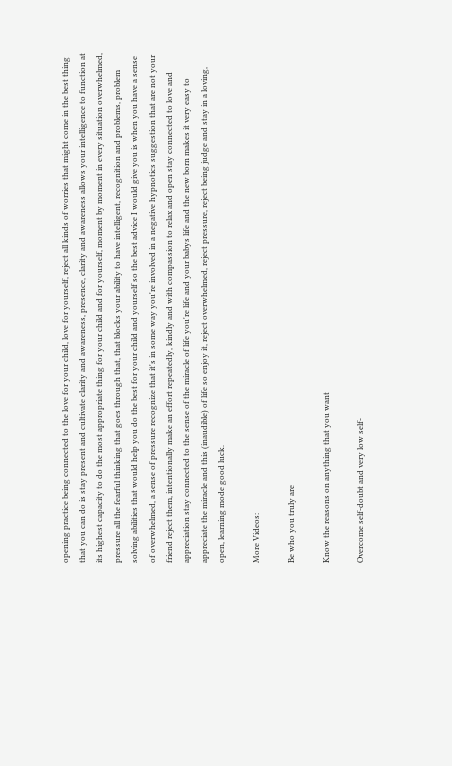opening practice being connected to the love for your child, love for yourself, reject all kinds of worries that might come in the best thing that you can do is stay present and cultivate clarity and awareness, presence, clarity and awareness allows your intelligence to function at its highest capacity to do the most appropriate thing for your child and for yourself, moment by moment in every situation overwhelmed, pressure all the fearful thinking that goes through that, that blocks your ability to have intelligent, recognition and problems, problem solving abilities that would help you do the best for your child and yourself so the best advice I would give you is when you have a sense of overwhelmed, a sense of pressure recognize that it's in some way you're involved in a negative hypnotics suggestion that are not your friend reject them, intentionally make an effort repeatedly, kindly and with compassion to relax and open stay connected to love and appreciation stay connected to the sense of the miracle of life you're life and your babys life and the new born makes it very easy to appreciate the miracle and this (inaudible) of life so enjoy it, reject overwhelmed, reject pressure, reject being judge and stay in a loving, open, learning mode good luck.

More Videos:

Be who you truly are

Know the reasons on anything that you want

Overcome self-doubt and very low self-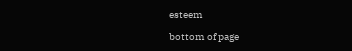esteem

bottom of page